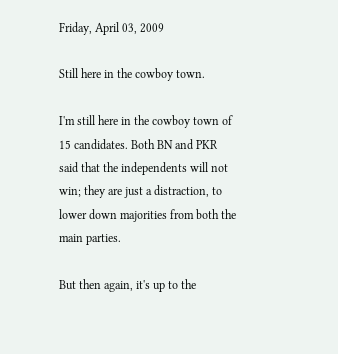Friday, April 03, 2009

Still here in the cowboy town.

I'm still here in the cowboy town of 15 candidates. Both BN and PKR said that the independents will not win; they are just a distraction, to lower down majorities from both the main parties.

But then again, it's up to the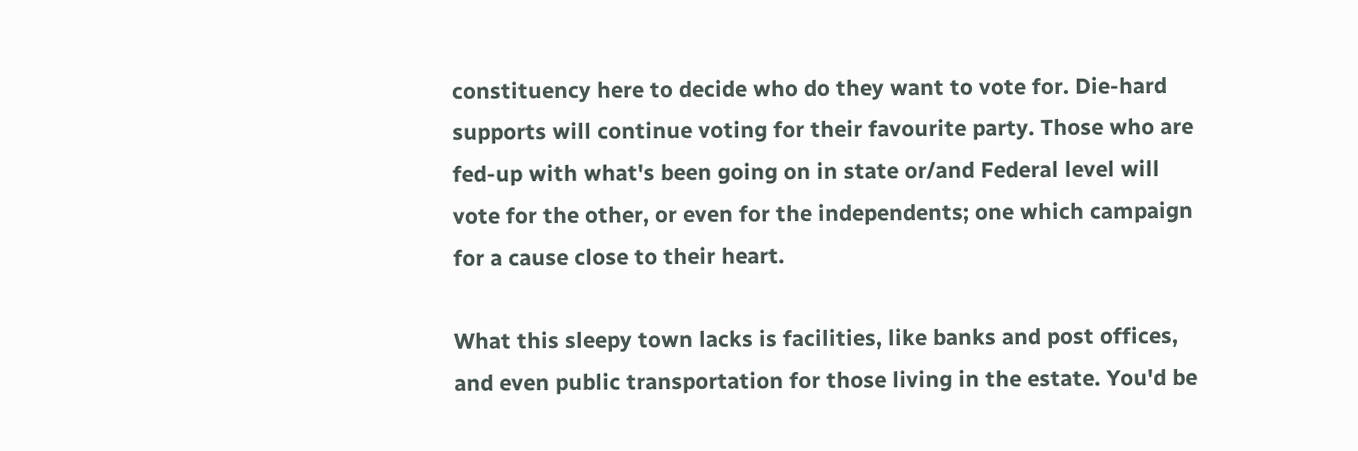constituency here to decide who do they want to vote for. Die-hard supports will continue voting for their favourite party. Those who are fed-up with what's been going on in state or/and Federal level will vote for the other, or even for the independents; one which campaign for a cause close to their heart.

What this sleepy town lacks is facilities, like banks and post offices, and even public transportation for those living in the estate. You'd be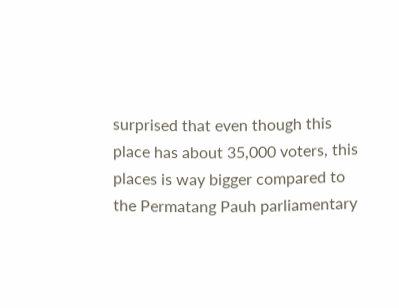surprised that even though this place has about 35,000 voters, this places is way bigger compared to the Permatang Pauh parliamentary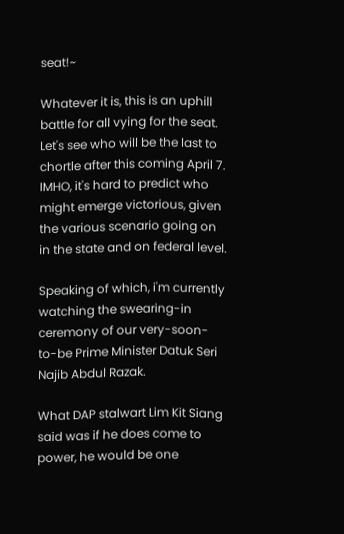seat!~

Whatever it is, this is an uphill battle for all vying for the seat. Let's see who will be the last to chortle after this coming April 7. IMHO, it's hard to predict who might emerge victorious, given the various scenario going on in the state and on federal level.

Speaking of which, i'm currently watching the swearing-in ceremony of our very-soon-to-be Prime Minister Datuk Seri Najib Abdul Razak.

What DAP stalwart Lim Kit Siang said was if he does come to power, he would be one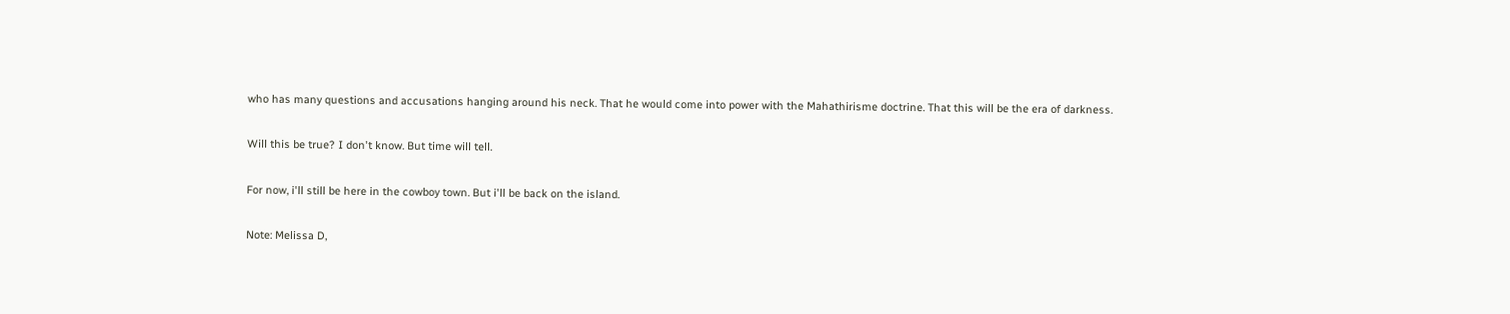who has many questions and accusations hanging around his neck. That he would come into power with the Mahathirisme doctrine. That this will be the era of darkness.

Will this be true? I don't know. But time will tell.

For now, i'll still be here in the cowboy town. But i'll be back on the island.

Note: Melissa D,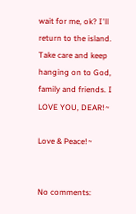wait for me, ok? I'll return to the island. Take care and keep hanging on to God, family and friends. I LOVE YOU, DEAR!~

Love & Peace!~


No comments: